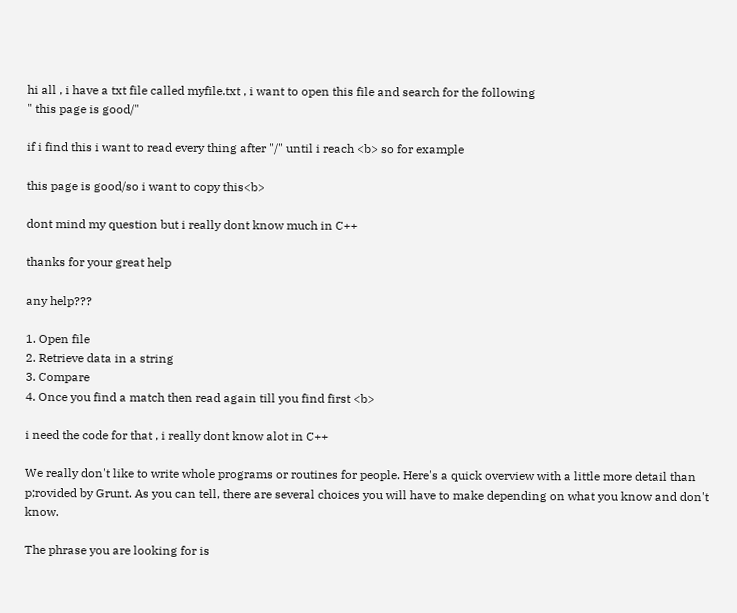hi all , i have a txt file called myfile.txt , i want to open this file and search for the following
" this page is good/"

if i find this i want to read every thing after "/" until i reach <b> so for example

this page is good/so i want to copy this<b>

dont mind my question but i really dont know much in C++

thanks for your great help

any help???

1. Open file
2. Retrieve data in a string
3. Compare
4. Once you find a match then read again till you find first <b>

i need the code for that , i really dont know alot in C++

We really don't like to write whole programs or routines for people. Here's a quick overview with a little more detail than p;rovided by Grunt. As you can tell, there are several choices you will have to make depending on what you know and don't know.

The phrase you are looking for is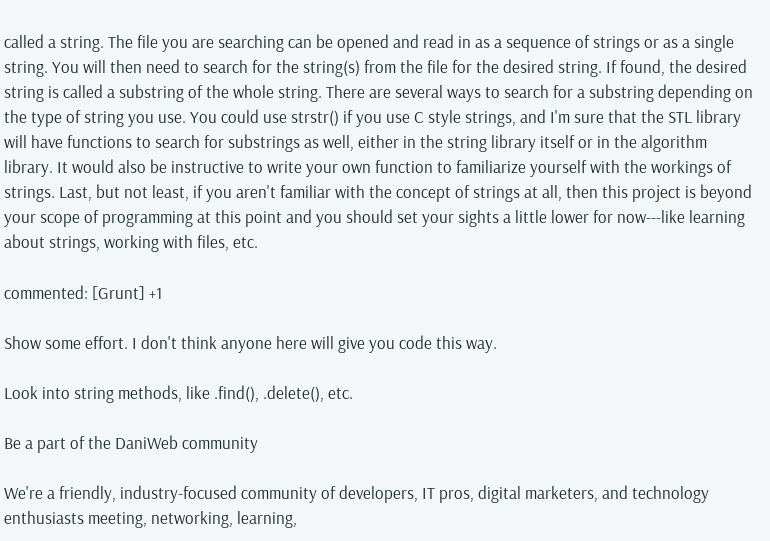called a string. The file you are searching can be opened and read in as a sequence of strings or as a single string. You will then need to search for the string(s) from the file for the desired string. If found, the desired string is called a substring of the whole string. There are several ways to search for a substring depending on the type of string you use. You could use strstr() if you use C style strings, and I'm sure that the STL library will have functions to search for substrings as well, either in the string library itself or in the algorithm library. It would also be instructive to write your own function to familiarize yourself with the workings of strings. Last, but not least, if you aren't familiar with the concept of strings at all, then this project is beyond your scope of programming at this point and you should set your sights a little lower for now---like learning about strings, working with files, etc.

commented: [Grunt] +1

Show some effort. I don't think anyone here will give you code this way.

Look into string methods, like .find(), .delete(), etc.

Be a part of the DaniWeb community

We're a friendly, industry-focused community of developers, IT pros, digital marketers, and technology enthusiasts meeting, networking, learning,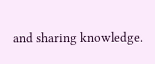and sharing knowledge.